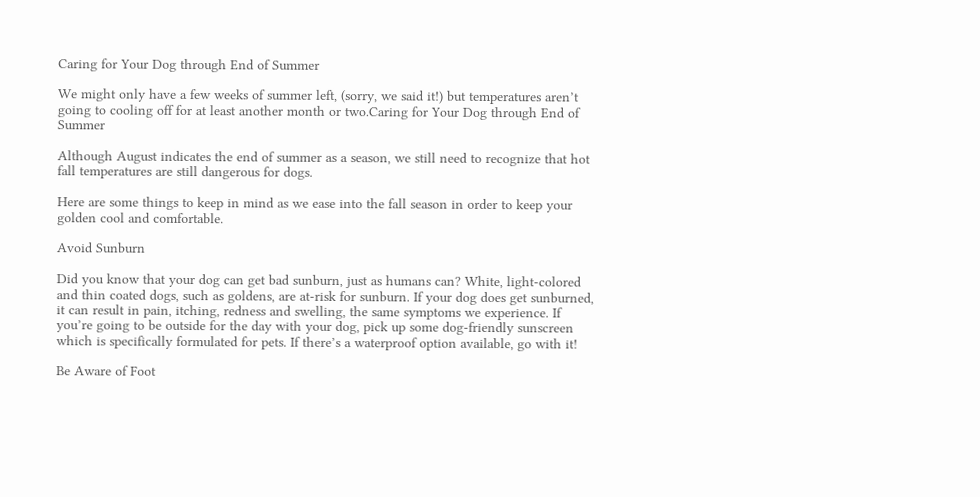Caring for Your Dog through End of Summer

We might only have a few weeks of summer left, (sorry, we said it!) but temperatures aren’t going to cooling off for at least another month or two.Caring for Your Dog through End of Summer

Although August indicates the end of summer as a season, we still need to recognize that hot fall temperatures are still dangerous for dogs.

Here are some things to keep in mind as we ease into the fall season in order to keep your golden cool and comfortable.

Avoid Sunburn

Did you know that your dog can get bad sunburn, just as humans can? White, light-colored and thin coated dogs, such as goldens, are at-risk for sunburn. If your dog does get sunburned, it can result in pain, itching, redness and swelling, the same symptoms we experience. If you’re going to be outside for the day with your dog, pick up some dog-friendly sunscreen which is specifically formulated for pets. If there’s a waterproof option available, go with it!

Be Aware of Foot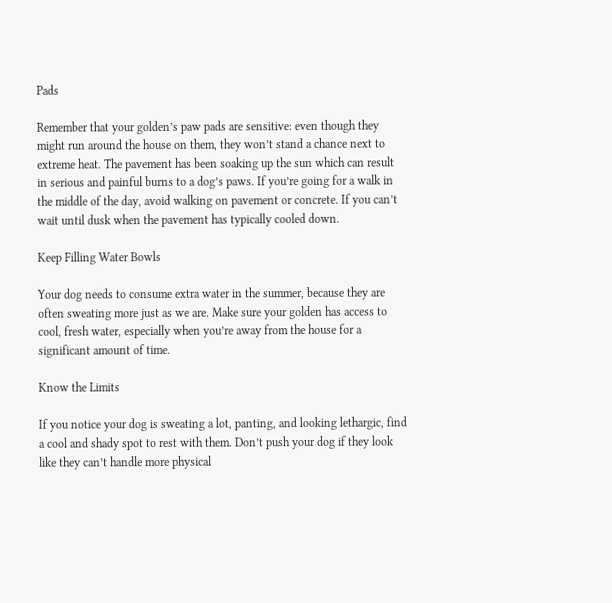Pads

Remember that your golden’s paw pads are sensitive: even though they might run around the house on them, they won’t stand a chance next to extreme heat. The pavement has been soaking up the sun which can result in serious and painful burns to a dog’s paws. If you’re going for a walk in the middle of the day, avoid walking on pavement or concrete. If you can’t wait until dusk when the pavement has typically cooled down.

Keep Filling Water Bowls

Your dog needs to consume extra water in the summer, because they are often sweating more just as we are. Make sure your golden has access to cool, fresh water, especially when you’re away from the house for a significant amount of time.

Know the Limits

If you notice your dog is sweating a lot, panting, and looking lethargic, find a cool and shady spot to rest with them. Don’t push your dog if they look like they can’t handle more physical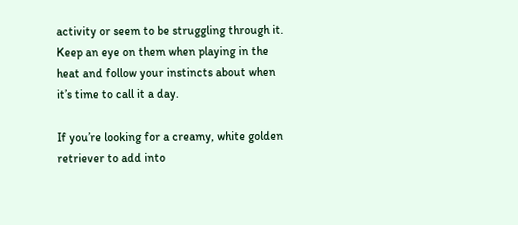activity or seem to be struggling through it. Keep an eye on them when playing in the heat and follow your instincts about when it’s time to call it a day.

If you’re looking for a creamy, white golden retriever to add into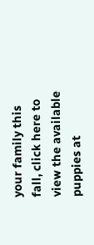your family this fall, click here to view the available puppies at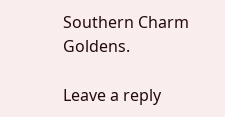Southern Charm Goldens.

Leave a reply